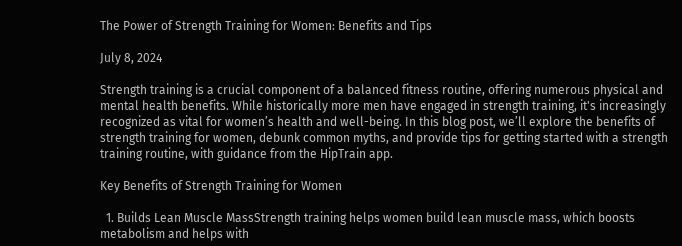The Power of Strength Training for Women: Benefits and Tips

July 8, 2024

Strength training is a crucial component of a balanced fitness routine, offering numerous physical and mental health benefits. While historically more men have engaged in strength training, it's increasingly recognized as vital for women’s health and well-being. In this blog post, we’ll explore the benefits of strength training for women, debunk common myths, and provide tips for getting started with a strength training routine, with guidance from the HipTrain app.

Key Benefits of Strength Training for Women

  1. Builds Lean Muscle MassStrength training helps women build lean muscle mass, which boosts metabolism and helps with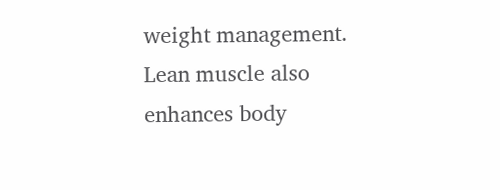weight management. Lean muscle also enhances body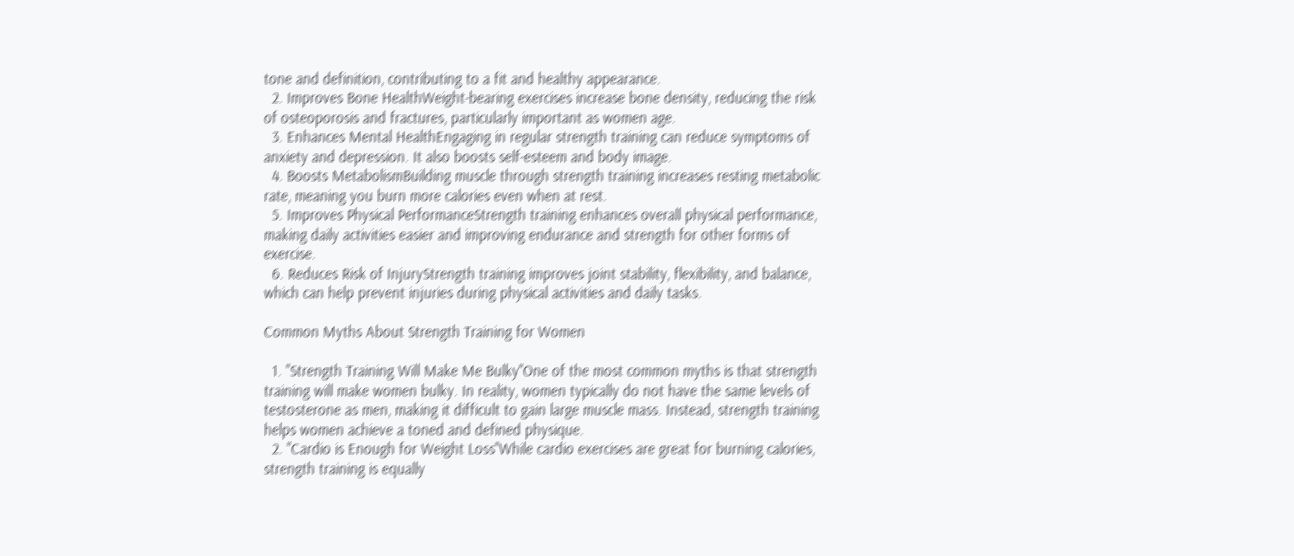tone and definition, contributing to a fit and healthy appearance.
  2. Improves Bone HealthWeight-bearing exercises increase bone density, reducing the risk of osteoporosis and fractures, particularly important as women age.
  3. Enhances Mental HealthEngaging in regular strength training can reduce symptoms of anxiety and depression. It also boosts self-esteem and body image.
  4. Boosts MetabolismBuilding muscle through strength training increases resting metabolic rate, meaning you burn more calories even when at rest.
  5. Improves Physical PerformanceStrength training enhances overall physical performance, making daily activities easier and improving endurance and strength for other forms of exercise.
  6. Reduces Risk of InjuryStrength training improves joint stability, flexibility, and balance, which can help prevent injuries during physical activities and daily tasks.

Common Myths About Strength Training for Women

  1. "Strength Training Will Make Me Bulky"One of the most common myths is that strength training will make women bulky. In reality, women typically do not have the same levels of testosterone as men, making it difficult to gain large muscle mass. Instead, strength training helps women achieve a toned and defined physique.
  2. "Cardio is Enough for Weight Loss"While cardio exercises are great for burning calories, strength training is equally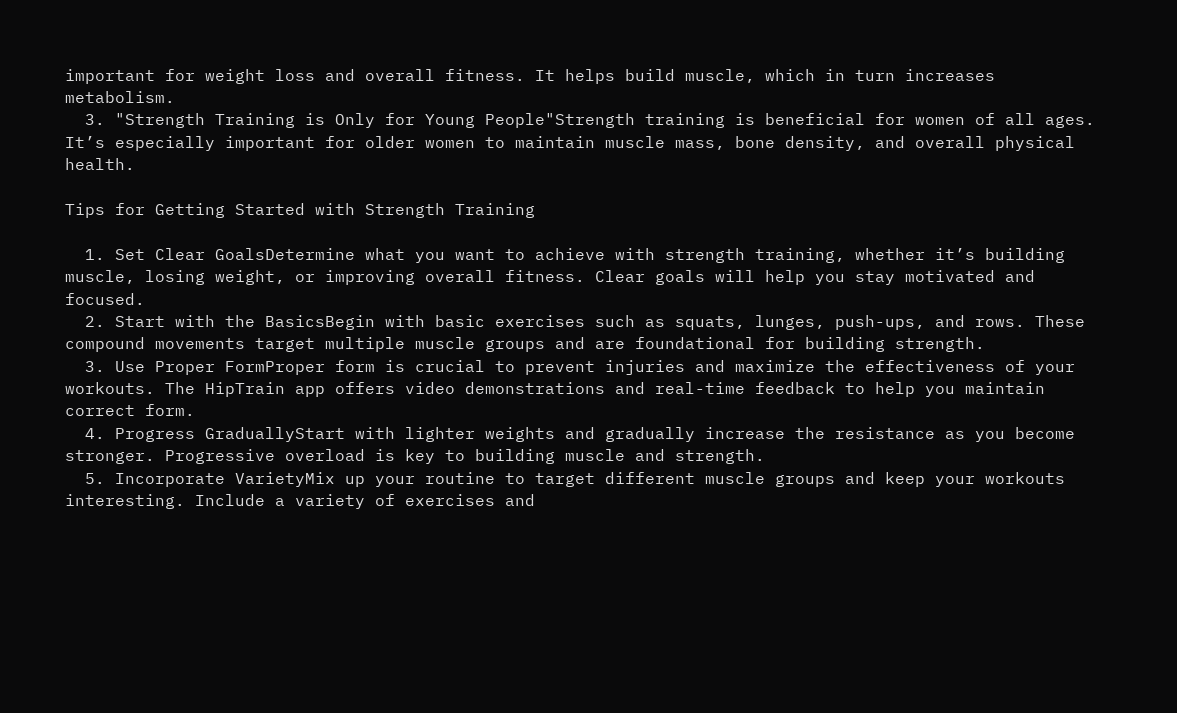important for weight loss and overall fitness. It helps build muscle, which in turn increases metabolism.
  3. "Strength Training is Only for Young People"Strength training is beneficial for women of all ages. It’s especially important for older women to maintain muscle mass, bone density, and overall physical health.

Tips for Getting Started with Strength Training

  1. Set Clear GoalsDetermine what you want to achieve with strength training, whether it’s building muscle, losing weight, or improving overall fitness. Clear goals will help you stay motivated and focused.
  2. Start with the BasicsBegin with basic exercises such as squats, lunges, push-ups, and rows. These compound movements target multiple muscle groups and are foundational for building strength.
  3. Use Proper FormProper form is crucial to prevent injuries and maximize the effectiveness of your workouts. The HipTrain app offers video demonstrations and real-time feedback to help you maintain correct form.
  4. Progress GraduallyStart with lighter weights and gradually increase the resistance as you become stronger. Progressive overload is key to building muscle and strength.
  5. Incorporate VarietyMix up your routine to target different muscle groups and keep your workouts interesting. Include a variety of exercises and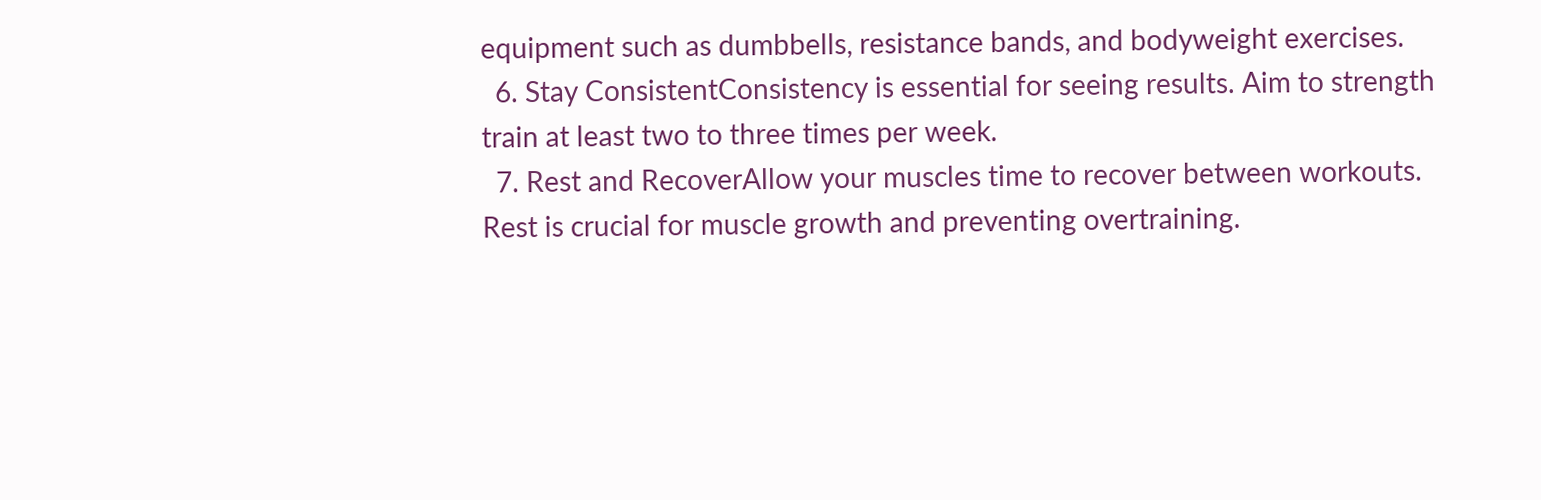equipment such as dumbbells, resistance bands, and bodyweight exercises.
  6. Stay ConsistentConsistency is essential for seeing results. Aim to strength train at least two to three times per week.
  7. Rest and RecoverAllow your muscles time to recover between workouts. Rest is crucial for muscle growth and preventing overtraining.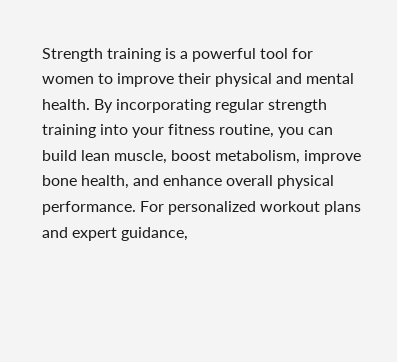Strength training is a powerful tool for women to improve their physical and mental health. By incorporating regular strength training into your fitness routine, you can build lean muscle, boost metabolism, improve bone health, and enhance overall physical performance. For personalized workout plans and expert guidance,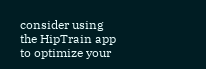consider using the HipTrain app to optimize your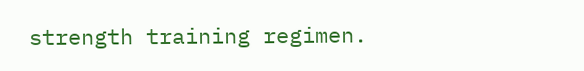strength training regimen.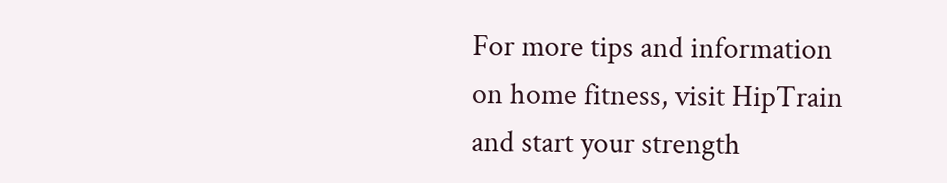For more tips and information on home fitness, visit HipTrain and start your strength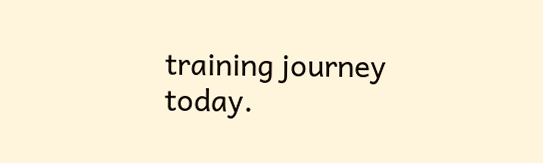training journey today.